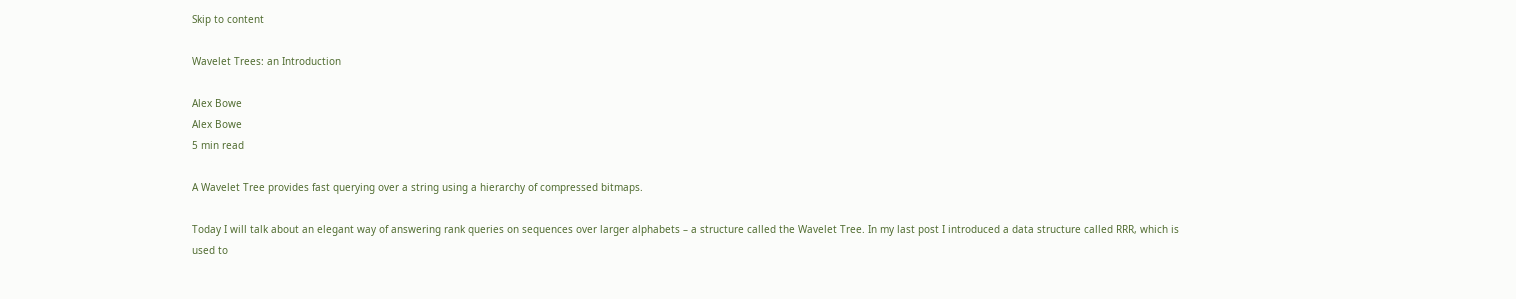Skip to content

Wavelet Trees: an Introduction

Alex Bowe
Alex Bowe
5 min read

A Wavelet Tree provides fast querying over a string using a hierarchy of compressed bitmaps.

Today I will talk about an elegant way of answering rank queries on sequences over larger alphabets – a structure called the Wavelet Tree. In my last post I introduced a data structure called RRR, which is used to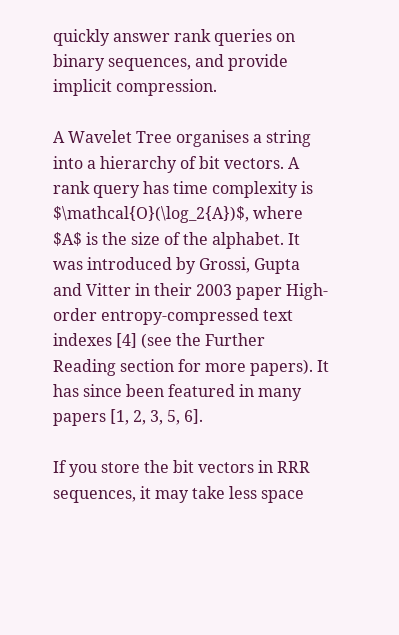quickly answer rank queries on binary sequences, and provide implicit compression.

A Wavelet Tree organises a string into a hierarchy of bit vectors. A rank query has time complexity is $\mathcal{O}(\log_2{A})$, where $A$ is the size of the alphabet. It was introduced by Grossi, Gupta and Vitter in their 2003 paper High-order entropy-compressed text indexes [4] (see the Further Reading section for more papers). It has since been featured in many papers [1, 2, 3, 5, 6].

If you store the bit vectors in RRR sequences, it may take less space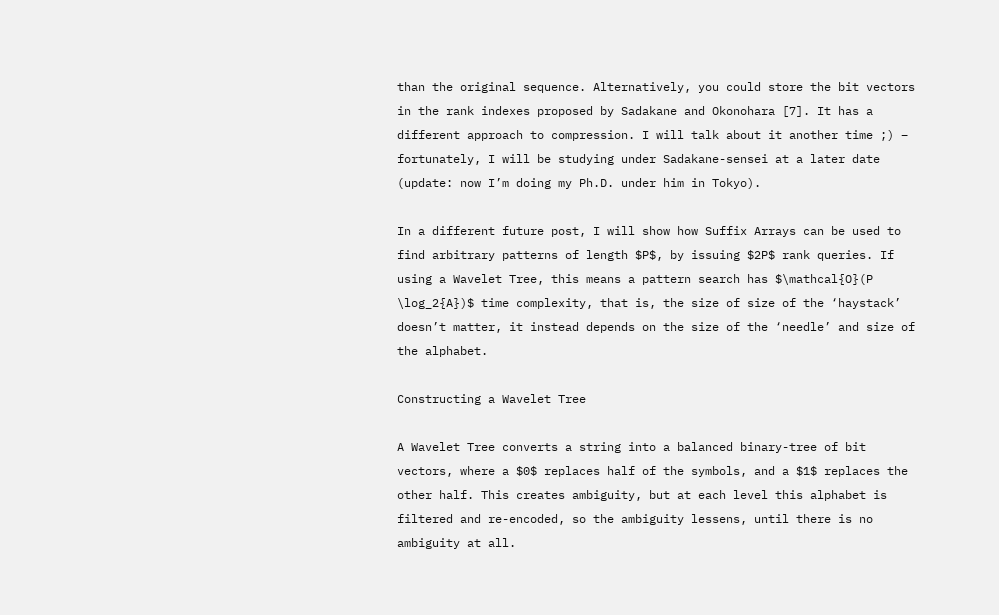than the original sequence. Alternatively, you could store the bit vectors in the rank indexes proposed by Sadakane and Okonohara [7]. It has a different approach to compression. I will talk about it another time ;) – fortunately, I will be studying under Sadakane-sensei at a later date (update: now I’m doing my Ph.D. under him in Tokyo).

In a different future post, I will show how Suffix Arrays can be used to find arbitrary patterns of length $P$, by issuing $2P$ rank queries. If using a Wavelet Tree, this means a pattern search has $\mathcal{O}(P \log_2{A})$ time complexity, that is, the size of size of the ‘haystack’ doesn’t matter, it instead depends on the size of the ‘needle’ and size of the alphabet.

Constructing a Wavelet Tree

A Wavelet Tree converts a string into a balanced binary-tree of bit vectors, where a $0$ replaces half of the symbols, and a $1$ replaces the other half. This creates ambiguity, but at each level this alphabet is filtered and re-encoded, so the ambiguity lessens, until there is no ambiguity at all.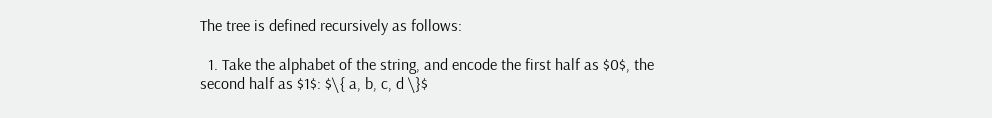The tree is defined recursively as follows:

  1. Take the alphabet of the string, and encode the first half as $0$, the second half as $1$: $\{ a, b, c, d \}$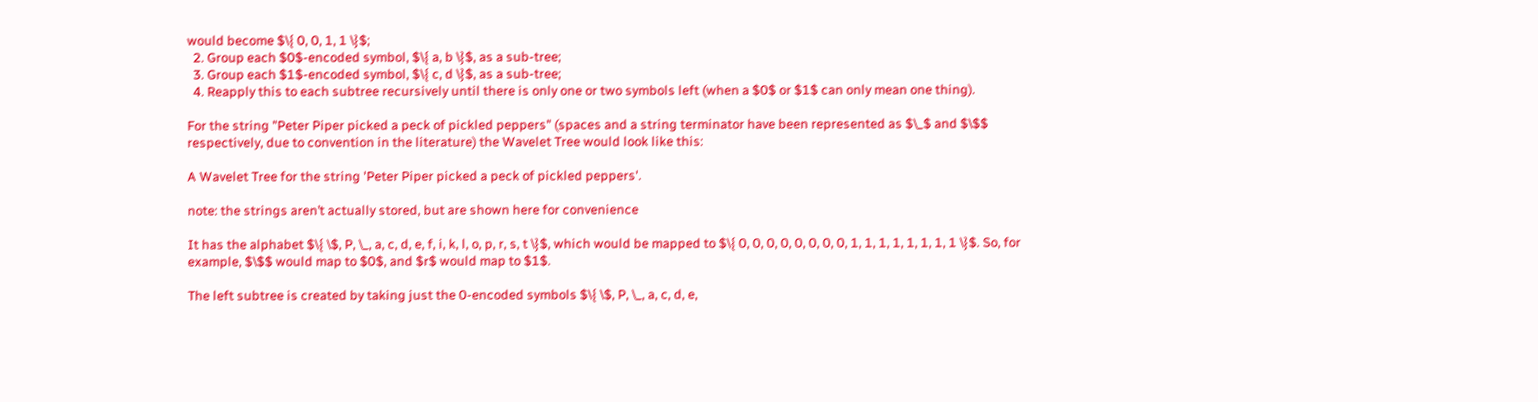would become $\{ 0, 0, 1, 1 \}$;
  2. Group each $0$-encoded symbol, $\{ a, b \}$, as a sub-tree;
  3. Group each $1$-encoded symbol, $\{ c, d \}$, as a sub-tree;
  4. Reapply this to each subtree recursively until there is only one or two symbols left (when a $0$ or $1$ can only mean one thing).

For the string "Peter Piper picked a peck of pickled peppers" (spaces and a string terminator have been represented as $\_$ and $\$$ respectively, due to convention in the literature) the Wavelet Tree would look like this:

A Wavelet Tree for the string 'Peter Piper picked a peck of pickled peppers'.

note: the strings aren’t actually stored, but are shown here for convenience

It has the alphabet $\{ \$, P, \_, a, c, d, e, f, i, k, l, o, p, r, s, t \}$, which would be mapped to $\{ 0, 0, 0, 0, 0, 0, 0, 0, 1, 1, 1, 1, 1, 1, 1, 1 \}$. So, for example, $\$$ would map to $0$, and $r$ would map to $1$.

The left subtree is created by taking just the 0-encoded symbols $\{ \$, P, \_, a, c, d, e,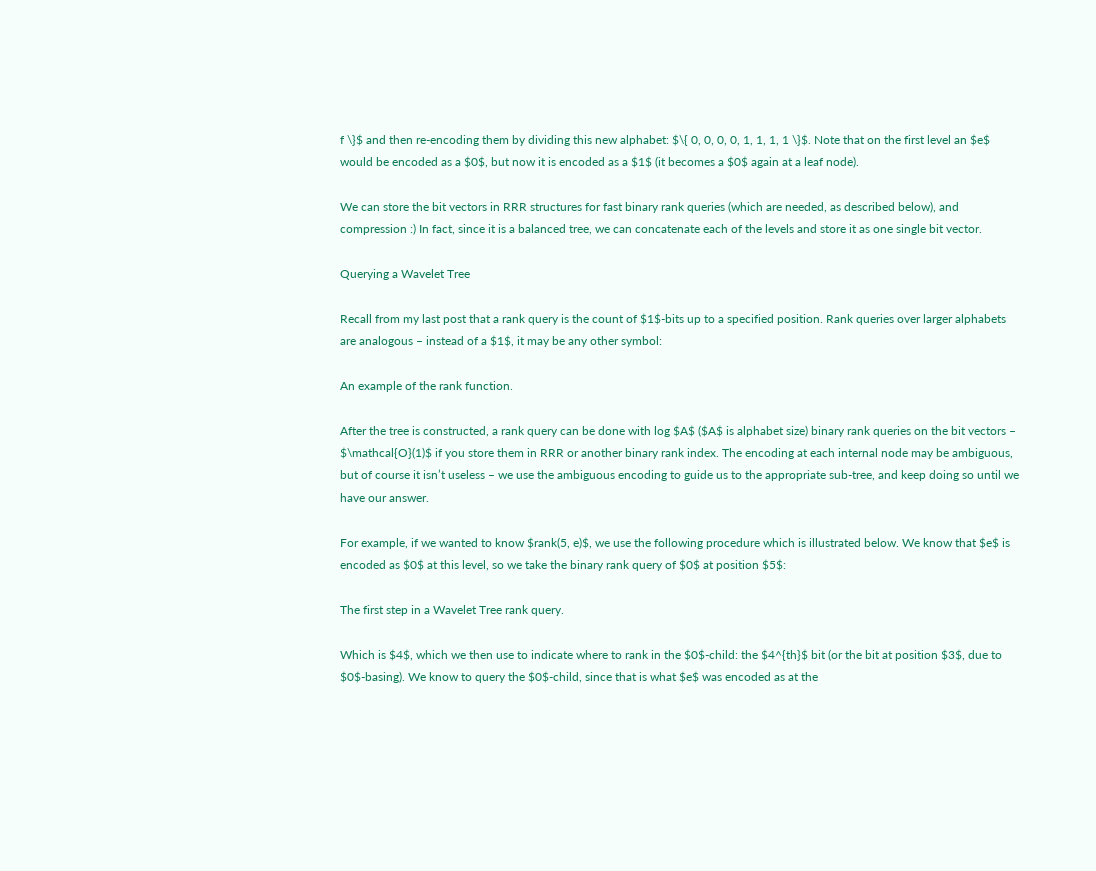f \}$ and then re-encoding them by dividing this new alphabet: $\{ 0, 0, 0, 0, 1, 1, 1, 1 \}$. Note that on the first level an $e$ would be encoded as a $0$, but now it is encoded as a $1$ (it becomes a $0$ again at a leaf node).

We can store the bit vectors in RRR structures for fast binary rank queries (which are needed, as described below), and compression :) In fact, since it is a balanced tree, we can concatenate each of the levels and store it as one single bit vector.

Querying a Wavelet Tree

Recall from my last post that a rank query is the count of $1$-bits up to a specified position. Rank queries over larger alphabets are analogous – instead of a $1$, it may be any other symbol:

An example of the rank function.

After the tree is constructed, a rank query can be done with log $A$ ($A$ is alphabet size) binary rank queries on the bit vectors – $\mathcal{O}(1)$ if you store them in RRR or another binary rank index. The encoding at each internal node may be ambiguous, but of course it isn’t useless – we use the ambiguous encoding to guide us to the appropriate sub-tree, and keep doing so until we have our answer.

For example, if we wanted to know $rank(5, e)$, we use the following procedure which is illustrated below. We know that $e$ is encoded as $0$ at this level, so we take the binary rank query of $0$ at position $5$:

The first step in a Wavelet Tree rank query.

Which is $4$, which we then use to indicate where to rank in the $0$-child: the $4^{th}$ bit (or the bit at position $3$, due to $0$-basing). We know to query the $0$-child, since that is what $e$ was encoded as at the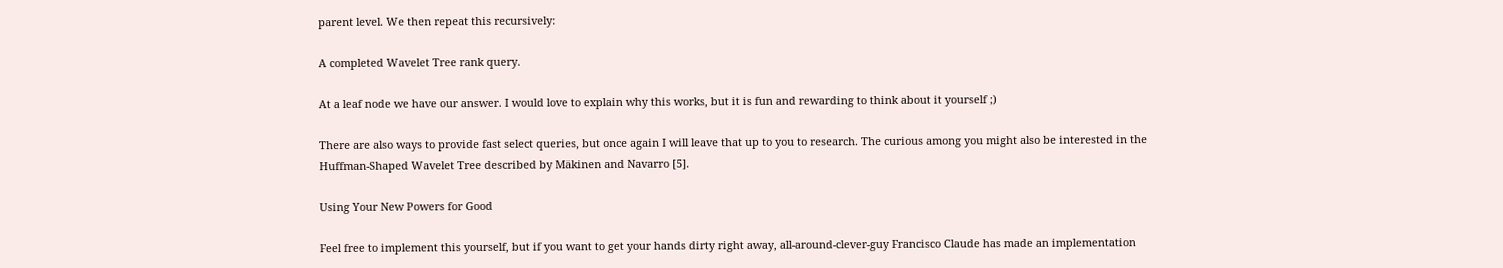parent level. We then repeat this recursively:

A completed Wavelet Tree rank query.

At a leaf node we have our answer. I would love to explain why this works, but it is fun and rewarding to think about it yourself ;)

There are also ways to provide fast select queries, but once again I will leave that up to you to research. The curious among you might also be interested in the Huffman-Shaped Wavelet Tree described by Mäkinen and Navarro [5].

Using Your New Powers for Good

Feel free to implement this yourself, but if you want to get your hands dirty right away, all-around-clever-guy Francisco Claude has made an implementation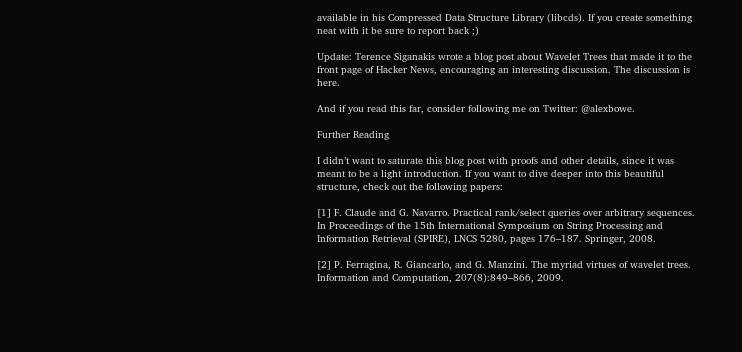available in his Compressed Data Structure Library (libcds). If you create something neat with it be sure to report back ;)

Update: Terence Siganakis wrote a blog post about Wavelet Trees that made it to the front page of Hacker News, encouraging an interesting discussion. The discussion is here.

And if you read this far, consider following me on Twitter: @alexbowe.

Further Reading

I didn’t want to saturate this blog post with proofs and other details, since it was meant to be a light introduction. If you want to dive deeper into this beautiful structure, check out the following papers:

[1] F. Claude and G. Navarro. Practical rank/select queries over arbitrary sequences. In Proceedings of the 15th International Symposium on String Processing and Information Retrieval (SPIRE), LNCS 5280, pages 176–187. Springer, 2008.

[2] P. Ferragina, R. Giancarlo, and G. Manzini. The myriad virtues of wavelet trees. Information and Computation, 207(8):849–866, 2009.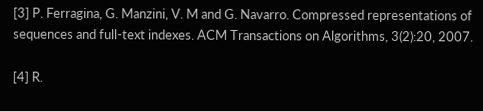[3] P. Ferragina, G. Manzini, V. M and G. Navarro. Compressed representations of sequences and full-text indexes. ACM Transactions on Algorithms, 3(2):20, 2007.

[4] R.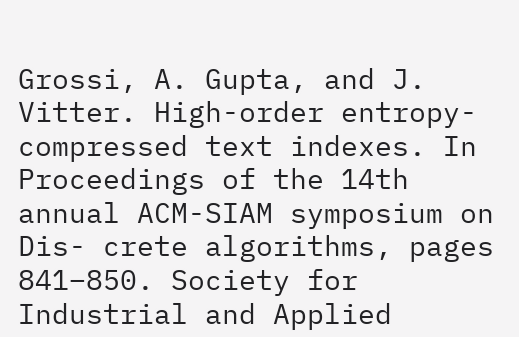Grossi, A. Gupta, and J. Vitter. High-order entropy-compressed text indexes. In Proceedings of the 14th annual ACM-SIAM symposium on Dis- crete algorithms, pages 841–850. Society for Industrial and Applied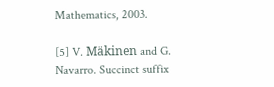Mathematics, 2003.

[5] V. Mäkinen and G. Navarro. Succinct suffix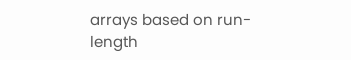arrays based on run-length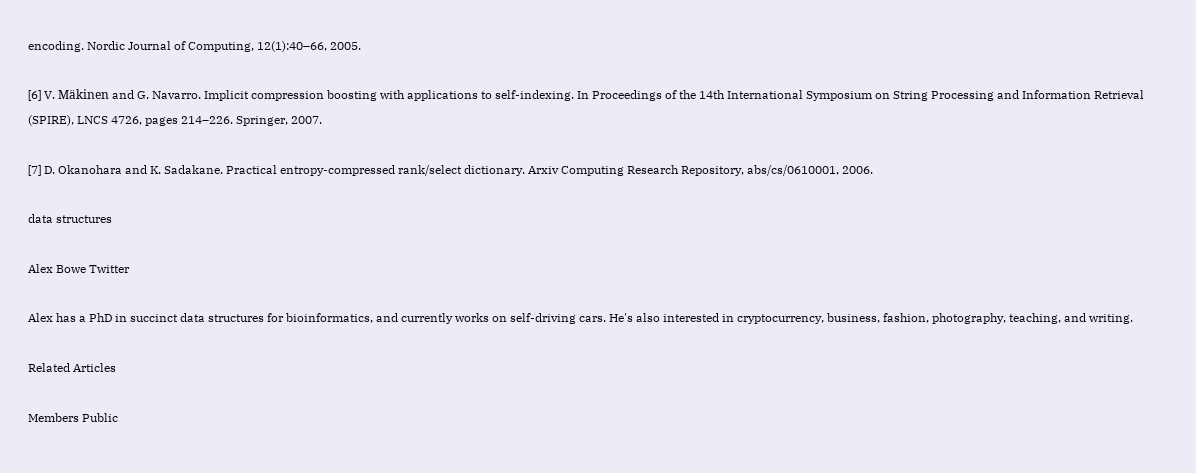encoding. Nordic Journal of Computing, 12(1):40–66, 2005.

[6] V. Mäkinen and G. Navarro. Implicit compression boosting with applications to self-indexing. In Proceedings of the 14th International Symposium on String Processing and Information Retrieval (SPIRE), LNCS 4726, pages 214–226. Springer, 2007.

[7] D. Okanohara and K. Sadakane. Practical entropy-compressed rank/select dictionary. Arxiv Computing Research Repository, abs/cs/0610001, 2006.

data structures

Alex Bowe Twitter

Alex has a PhD in succinct data structures for bioinformatics, and currently works on self-driving cars. He's also interested in cryptocurrency, business, fashion, photography, teaching, and writing.

Related Articles

Members Public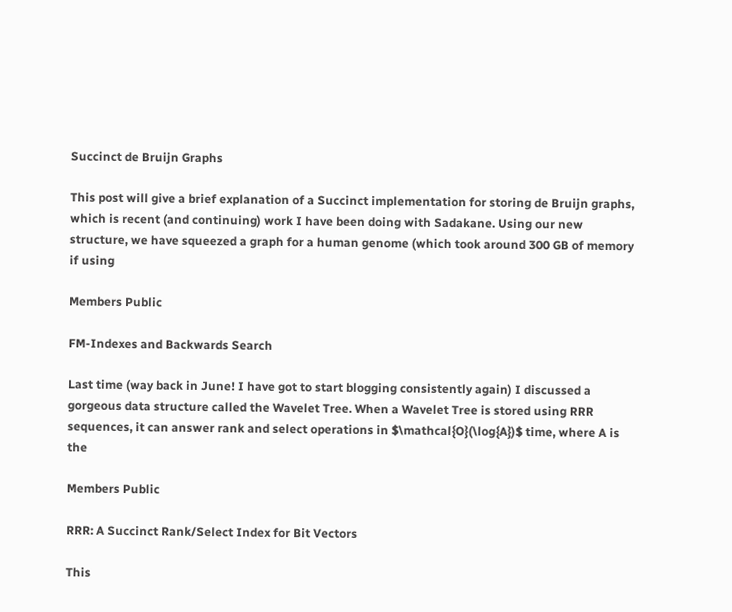Succinct de Bruijn Graphs

This post will give a brief explanation of a Succinct implementation for storing de Bruijn graphs, which is recent (and continuing) work I have been doing with Sadakane. Using our new structure, we have squeezed a graph for a human genome (which took around 300 GB of memory if using

Members Public

FM-Indexes and Backwards Search

Last time (way back in June! I have got to start blogging consistently again) I discussed a gorgeous data structure called the Wavelet Tree. When a Wavelet Tree is stored using RRR sequences, it can answer rank and select operations in $\mathcal{O}(\log{A})$ time, where A is the

Members Public

RRR: A Succinct Rank/Select Index for Bit Vectors

This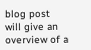blog post will give an overview of a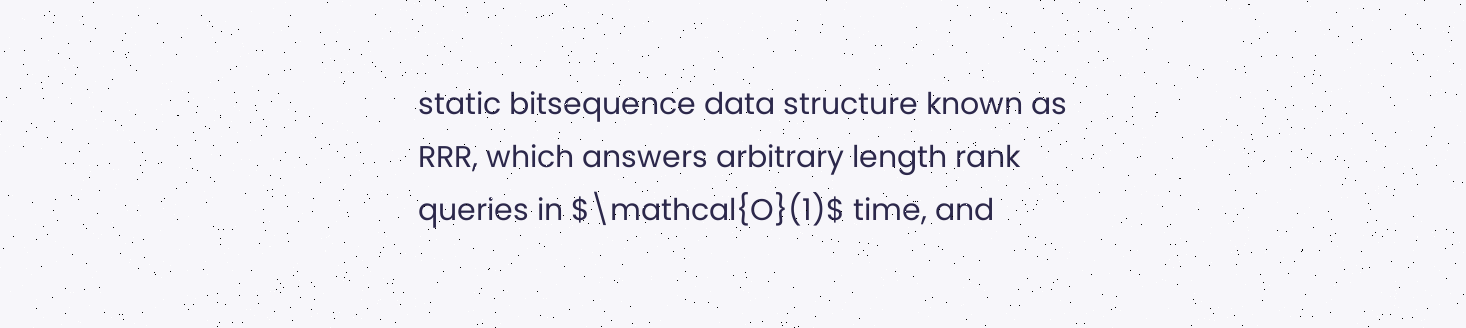static bitsequence data structure known as RRR, which answers arbitrary length rank queries in $\mathcal{O}(1)$ time, and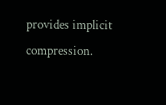provides implicit compression.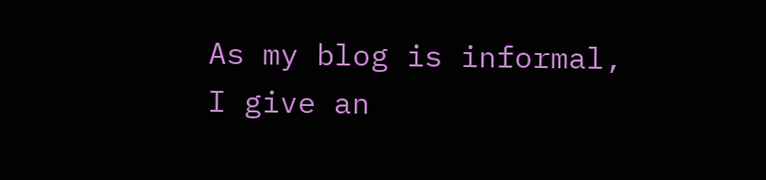As my blog is informal, I give an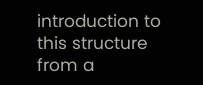introduction to this structure from a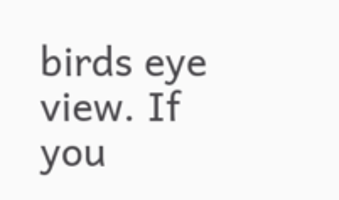birds eye view. If you